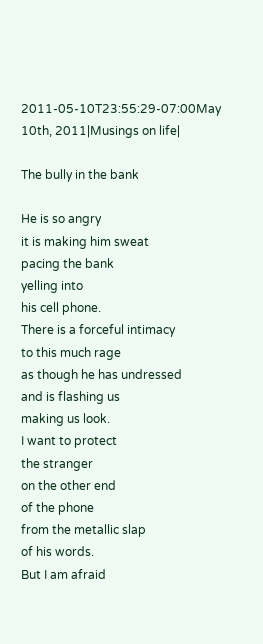2011-05-10T23:55:29-07:00May 10th, 2011|Musings on life|

The bully in the bank

He is so angry
it is making him sweat
pacing the bank
yelling into
his cell phone.
There is a forceful intimacy
to this much rage
as though he has undressed
and is flashing us
making us look.
I want to protect
the stranger
on the other end
of the phone
from the metallic slap
of his words.
But I am afraid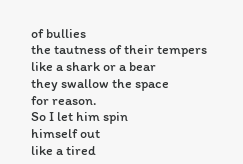of bullies
the tautness of their tempers
like a shark or a bear
they swallow the space
for reason.
So I let him spin
himself out
like a tired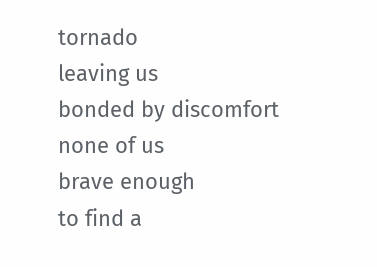tornado
leaving us
bonded by discomfort
none of us
brave enough
to find a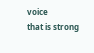voice
that is strong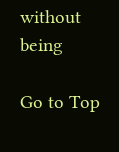without being

Go to Top